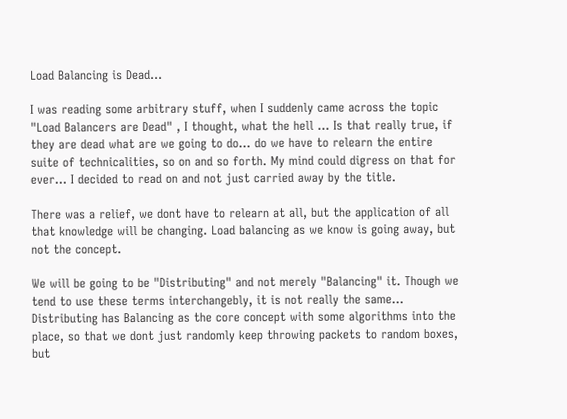Load Balancing is Dead...

I was reading some arbitrary stuff, when I suddenly came across the topic "Load Balancers are Dead" , I thought, what the hell ... Is that really true, if they are dead what are we going to do... do we have to relearn the entire suite of technicalities, so on and so forth. My mind could digress on that for ever... I decided to read on and not just carried away by the title.

There was a relief, we dont have to relearn at all, but the application of all that knowledge will be changing. Load balancing as we know is going away, but not the concept.

We will be going to be "Distributing" and not merely "Balancing" it. Though we tend to use these terms interchangebly, it is not really the same... Distributing has Balancing as the core concept with some algorithms into the place, so that we dont just randomly keep throwing packets to random boxes, but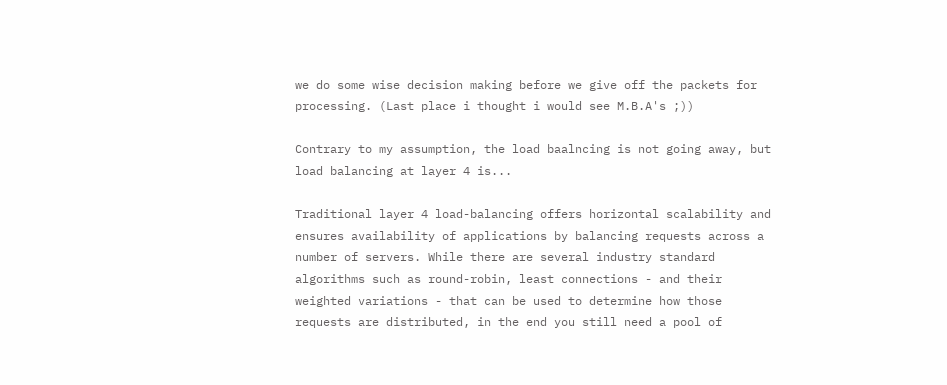we do some wise decision making before we give off the packets for processing. (Last place i thought i would see M.B.A's ;))

Contrary to my assumption, the load baalncing is not going away, but load balancing at layer 4 is...

Traditional layer 4 load-balancing offers horizontal scalability and ensures availability of applications by balancing requests across a number of servers. While there are several industry standard algorithms such as round-robin, least connections - and their weighted variations - that can be used to determine how those requests are distributed, in the end you still need a pool of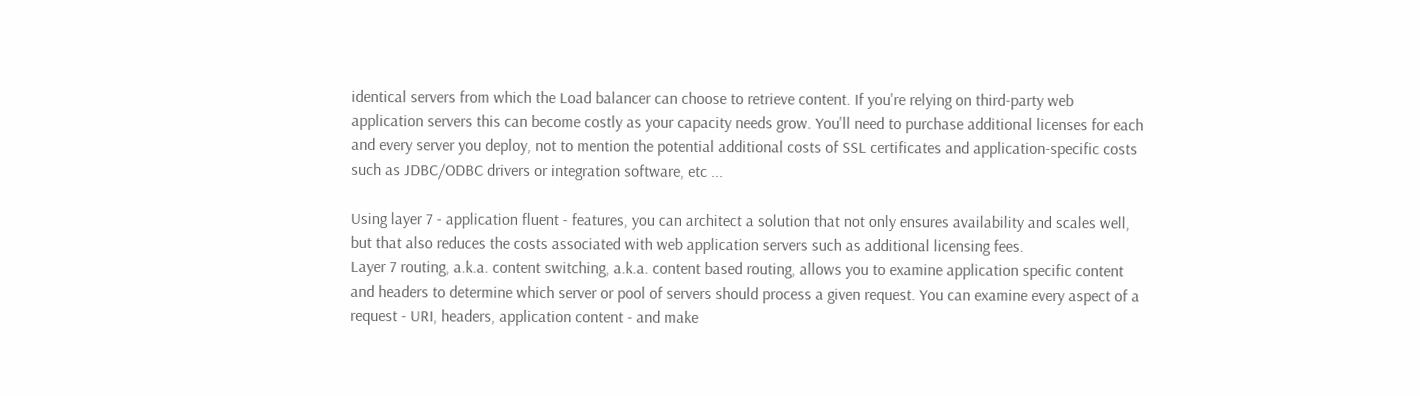identical servers from which the Load balancer can choose to retrieve content. If you're relying on third-party web application servers this can become costly as your capacity needs grow. You'll need to purchase additional licenses for each and every server you deploy, not to mention the potential additional costs of SSL certificates and application-specific costs such as JDBC/ODBC drivers or integration software, etc ...

Using layer 7 - application fluent - features, you can architect a solution that not only ensures availability and scales well, but that also reduces the costs associated with web application servers such as additional licensing fees.
Layer 7 routing, a.k.a. content switching, a.k.a. content based routing, allows you to examine application specific content and headers to determine which server or pool of servers should process a given request. You can examine every aspect of a request - URI, headers, application content - and make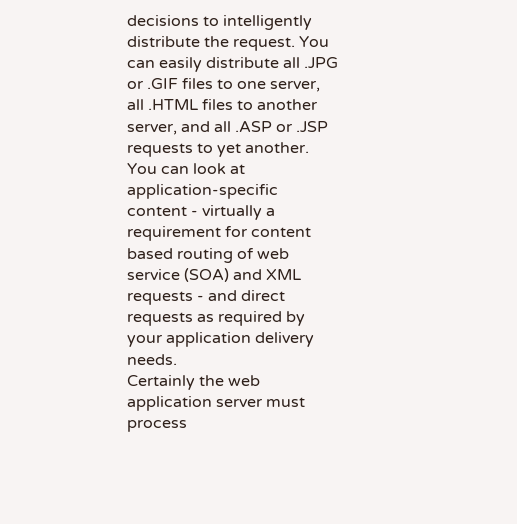decisions to intelligently distribute the request. You can easily distribute all .JPG or .GIF files to one server, all .HTML files to another server, and all .ASP or .JSP requests to yet another. You can look at application-specific content - virtually a requirement for content based routing of web service (SOA) and XML requests - and direct requests as required by your application delivery needs.
Certainly the web application server must process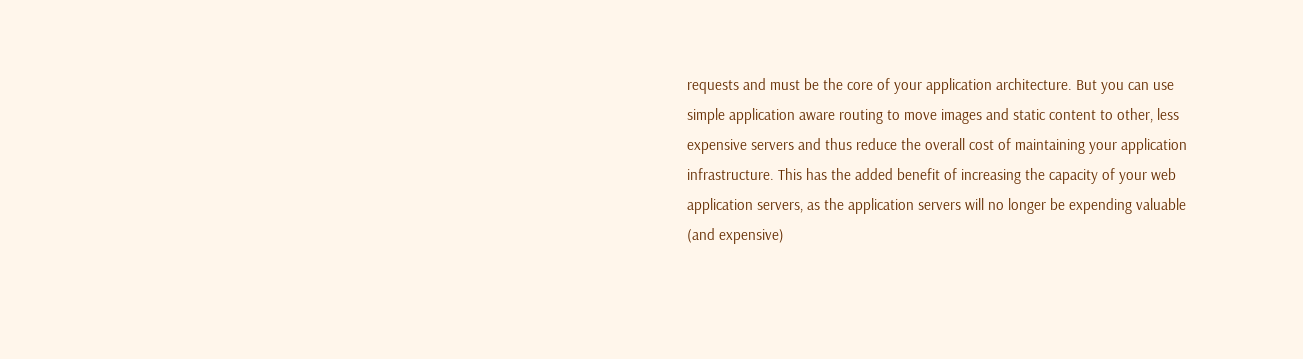requests and must be the core of your application architecture. But you can use simple application aware routing to move images and static content to other, less expensive servers and thus reduce the overall cost of maintaining your application infrastructure. This has the added benefit of increasing the capacity of your web application servers, as the application servers will no longer be expending valuable (and expensive)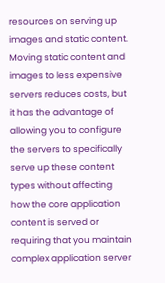resources on serving up images and static content. Moving static content and images to less expensive servers reduces costs, but it has the advantage of allowing you to configure the servers to specifically serve up these content types without affecting how the core application content is served or requiring that you maintain complex application server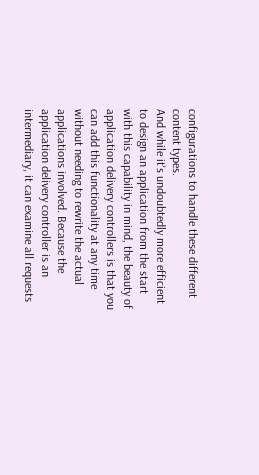configurations to handle these different content types.
And while it's undoubtedly more efficient to design an application from the start with this capability in mind, the beauty of application delivery controllers is that you can add this functionality at any time without needing to rewrite the actual applications involved. Because the application delivery controller is an intermediary, it can examine all requests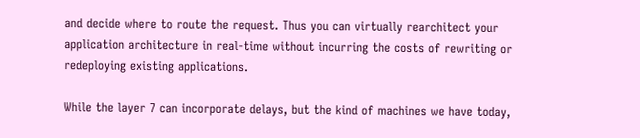and decide where to route the request. Thus you can virtually rearchitect your application architecture in real-time without incurring the costs of rewriting or redeploying existing applications.

While the layer 7 can incorporate delays, but the kind of machines we have today,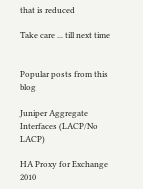that is reduced

Take care ... till next time


Popular posts from this blog

Juniper Aggregate Interfaces (LACP/No LACP)

HA Proxy for Exchange 2010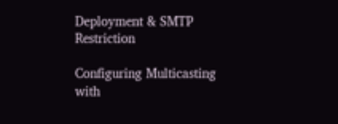Deployment & SMTP Restriction

Configuring Multicasting with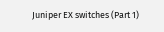Juniper EX switches (Part 1)